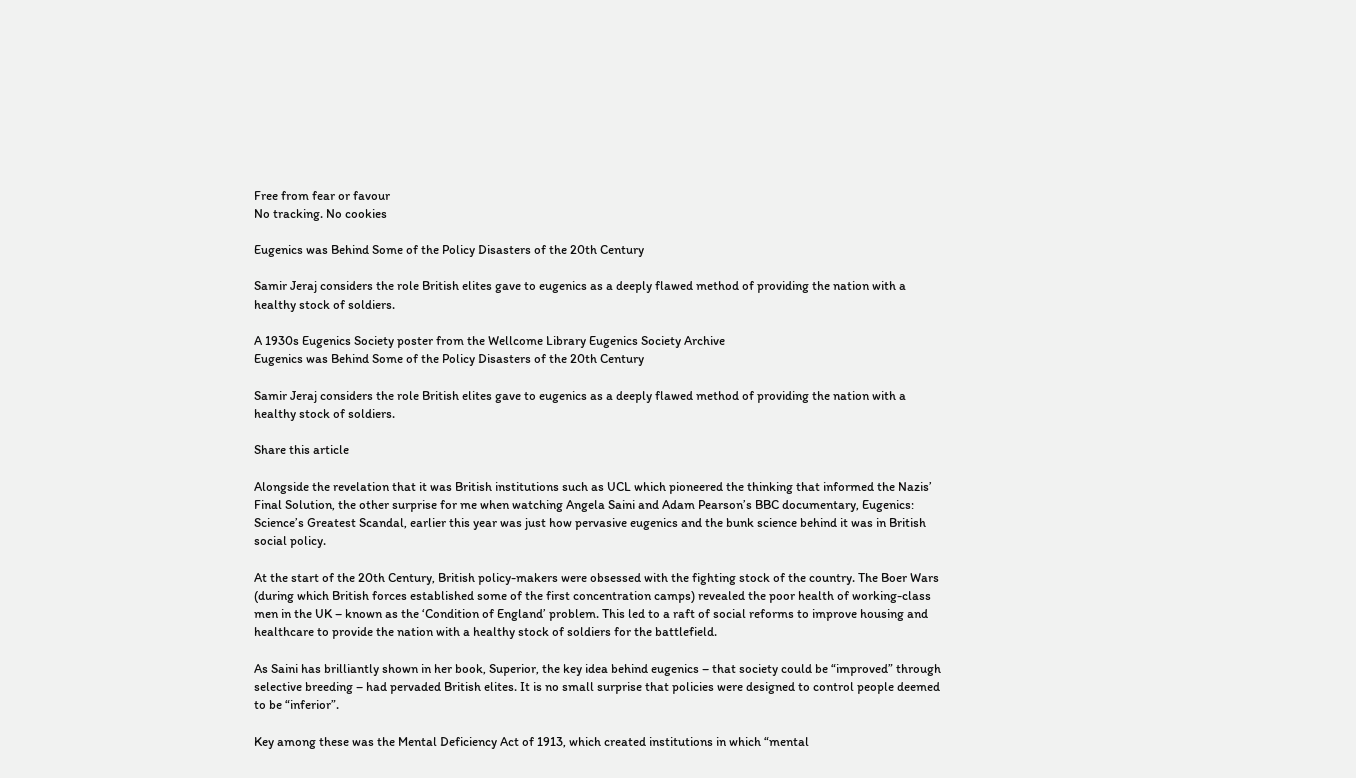Free from fear or favour
No tracking. No cookies

Eugenics was Behind Some of the Policy Disasters of the 20th Century

Samir Jeraj considers the role British elites gave to eugenics as a deeply flawed method of providing the nation with a healthy stock of soldiers.

A 1930s Eugenics Society poster from the Wellcome Library Eugenics Society Archive
Eugenics was Behind Some of the Policy Disasters of the 20th Century

Samir Jeraj considers the role British elites gave to eugenics as a deeply flawed method of providing the nation with a healthy stock of soldiers.

Share this article

Alongside the revelation that it was British institutions such as UCL which pioneered the thinking that informed the Nazis’ Final Solution, the other surprise for me when watching Angela Saini and Adam Pearson’s BBC documentary, Eugenics: Science’s Greatest Scandal, earlier this year was just how pervasive eugenics and the bunk science behind it was in British social policy.

At the start of the 20th Century, British policy-makers were obsessed with the fighting stock of the country. The Boer Wars (during which British forces established some of the first concentration camps) revealed the poor health of working-class men in the UK – known as the ‘Condition of England’ problem. This led to a raft of social reforms to improve housing and healthcare to provide the nation with a healthy stock of soldiers for the battlefield.

As Saini has brilliantly shown in her book, Superior, the key idea behind eugenics – that society could be “improved” through selective breeding – had pervaded British elites. It is no small surprise that policies were designed to control people deemed to be “inferior”.

Key among these was the Mental Deficiency Act of 1913, which created institutions in which “mental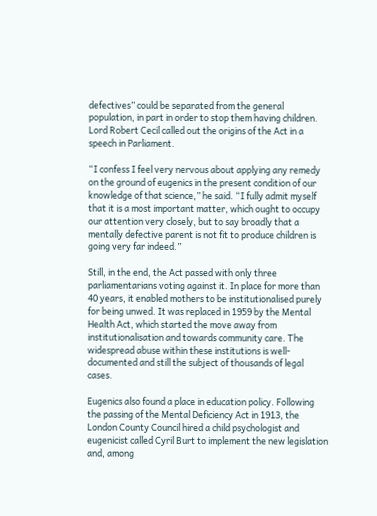defectives” could be separated from the general population, in part in order to stop them having children. Lord Robert Cecil called out the origins of the Act in a speech in Parliament.

“I confess I feel very nervous about applying any remedy on the ground of eugenics in the present condition of our knowledge of that science,” he said. “I fully admit myself that it is a most important matter, which ought to occupy our attention very closely, but to say broadly that a mentally defective parent is not fit to produce children is going very far indeed.”

Still, in the end, the Act passed with only three parliamentarians voting against it. In place for more than 40 years, it enabled mothers to be institutionalised purely for being unwed. It was replaced in 1959 by the Mental Health Act, which started the move away from institutionalisation and towards community care. The widespread abuse within these institutions is well-documented and still the subject of thousands of legal cases.

Eugenics also found a place in education policy. Following the passing of the Mental Deficiency Act in 1913, the London County Council hired a child psychologist and eugenicist called Cyril Burt to implement the new legislation and, among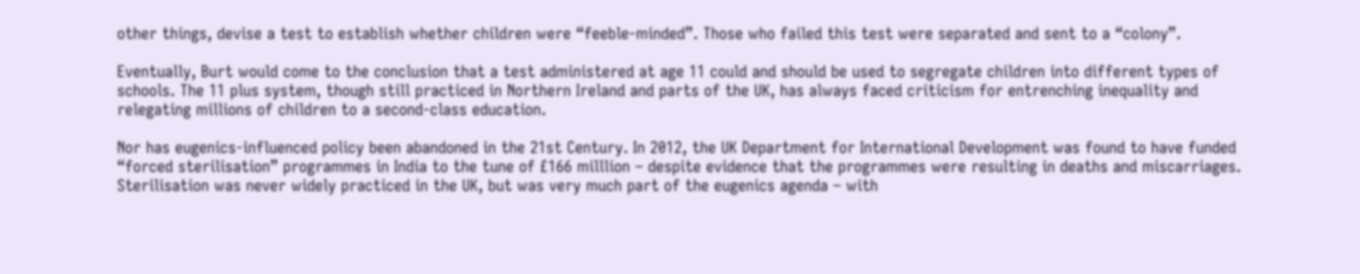other things, devise a test to establish whether children were “feeble-minded”. Those who failed this test were separated and sent to a “colony”.

Eventually, Burt would come to the conclusion that a test administered at age 11 could and should be used to segregate children into different types of schools. The 11 plus system, though still practiced in Northern Ireland and parts of the UK, has always faced criticism for entrenching inequality and relegating millions of children to a second-class education.

Nor has eugenics-influenced policy been abandoned in the 21st Century. In 2012, the UK Department for International Development was found to have funded “forced sterilisation” programmes in India to the tune of £166 milllion – despite evidence that the programmes were resulting in deaths and miscarriages. Sterilisation was never widely practiced in the UK, but was very much part of the eugenics agenda – with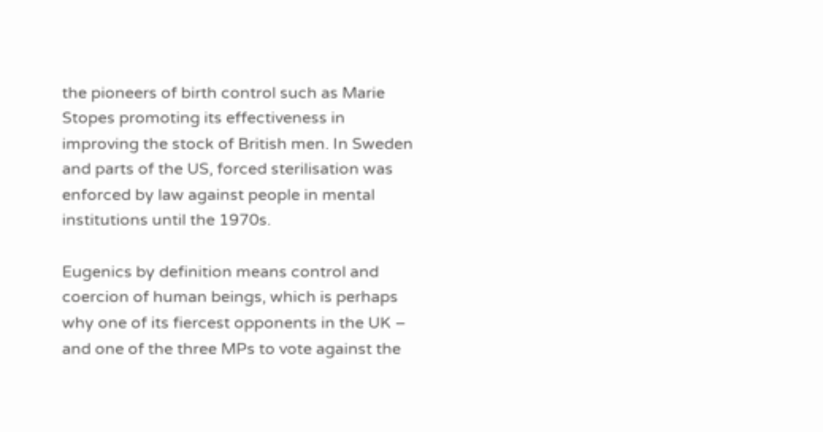the pioneers of birth control such as Marie Stopes promoting its effectiveness in improving the stock of British men. In Sweden and parts of the US, forced sterilisation was enforced by law against people in mental institutions until the 1970s.

Eugenics by definition means control and coercion of human beings, which is perhaps why one of its fiercest opponents in the UK – and one of the three MPs to vote against the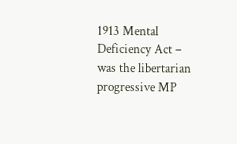1913 Mental Deficiency Act – was the libertarian progressive MP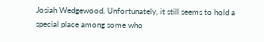Josiah Wedgewood. Unfortunately, it still seems to hold a special place among some who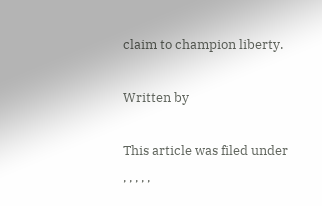claim to champion liberty.

Written by

This article was filed under
, , , , ,